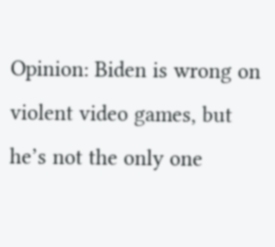Opinion: Biden is wrong on violent video games, but he’s not the only one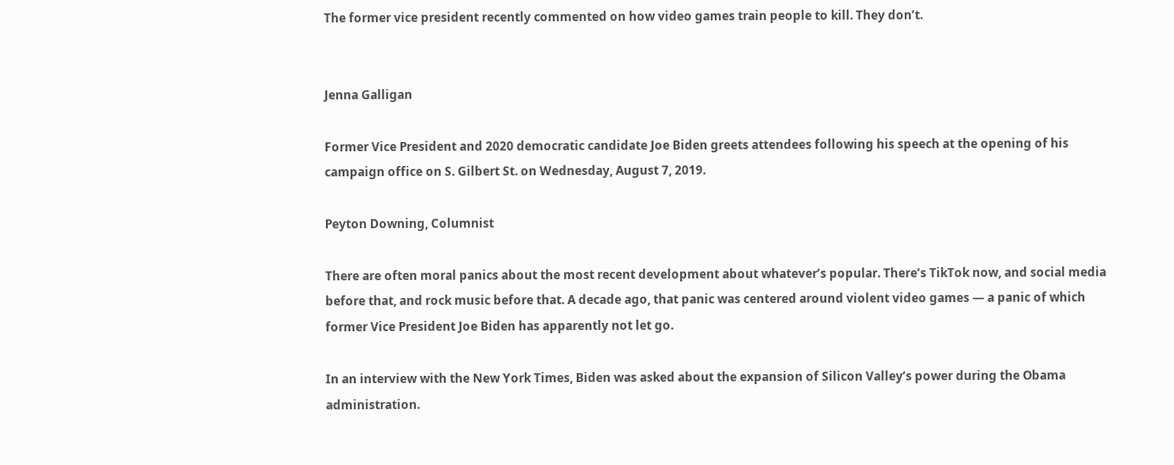The former vice president recently commented on how video games train people to kill. They don’t.


Jenna Galligan

Former Vice President and 2020 democratic candidate Joe Biden greets attendees following his speech at the opening of his campaign office on S. Gilbert St. on Wednesday, August 7, 2019.

Peyton Downing, Columnist

There are often moral panics about the most recent development about whatever’s popular. There’s TikTok now, and social media before that, and rock music before that. A decade ago, that panic was centered around violent video games — a panic of which former Vice President Joe Biden has apparently not let go.

In an interview with the New York Times, Biden was asked about the expansion of Silicon Valley’s power during the Obama administration.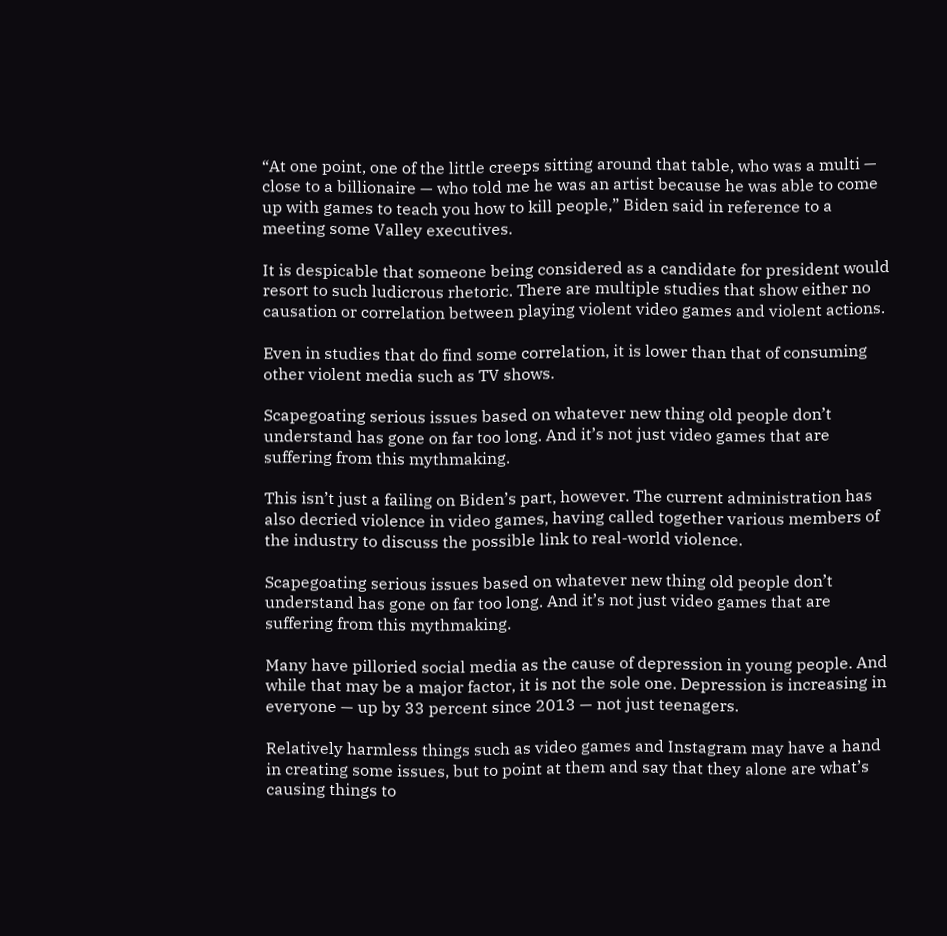“At one point, one of the little creeps sitting around that table, who was a multi — close to a billionaire — who told me he was an artist because he was able to come up with games to teach you how to kill people,” Biden said in reference to a meeting some Valley executives.

It is despicable that someone being considered as a candidate for president would resort to such ludicrous rhetoric. There are multiple studies that show either no causation or correlation between playing violent video games and violent actions.

Even in studies that do find some correlation, it is lower than that of consuming other violent media such as TV shows.

Scapegoating serious issues based on whatever new thing old people don’t understand has gone on far too long. And it’s not just video games that are suffering from this mythmaking.

This isn’t just a failing on Biden’s part, however. The current administration has also decried violence in video games, having called together various members of the industry to discuss the possible link to real-world violence.

Scapegoating serious issues based on whatever new thing old people don’t understand has gone on far too long. And it’s not just video games that are suffering from this mythmaking.

Many have pilloried social media as the cause of depression in young people. And while that may be a major factor, it is not the sole one. Depression is increasing in everyone — up by 33 percent since 2013 — not just teenagers.

Relatively harmless things such as video games and Instagram may have a hand in creating some issues, but to point at them and say that they alone are what’s causing things to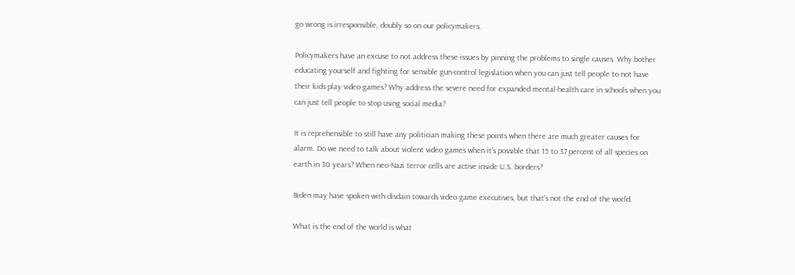go wrong is irresponsible, doubly so on our policymakers.

Policymakers have an excuse to not address these issues by pinning the problems to single causes. Why bother educating yourself and fighting for sensible gun-control legislation when you can just tell people to not have their kids play video games? Why address the severe need for expanded mental-health care in schools when you can just tell people to stop using social media?

It is reprehensible to still have any politician making these points when there are much greater causes for alarm. Do we need to talk about violent video games when it’s possible that 15 to 37 percent of all species on earth in 30 years? When neo-Nazi terror cells are active inside U.S. borders?

Biden may have spoken with disdain towards video game executives, but that’s not the end of the world.

What is the end of the world is what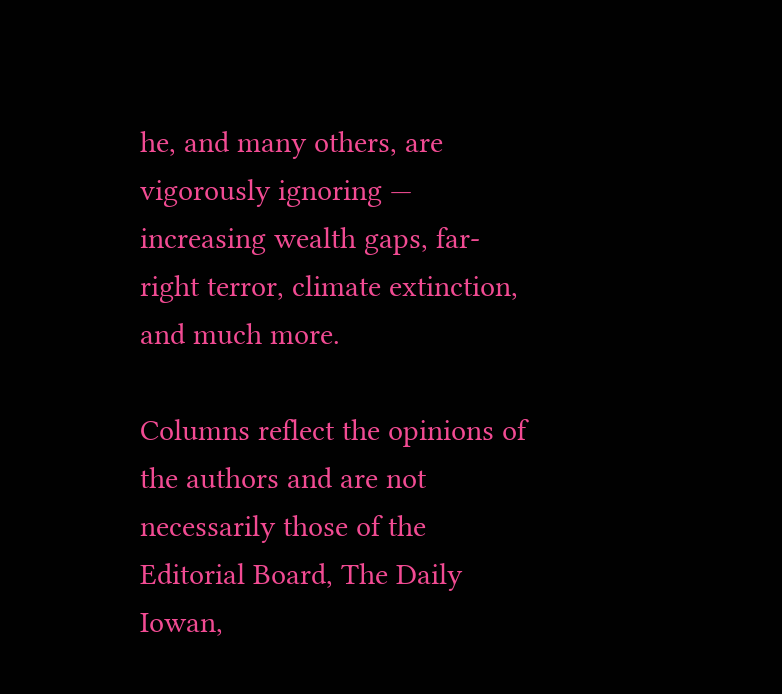he, and many others, are vigorously ignoring — increasing wealth gaps, far-right terror, climate extinction, and much more.

Columns reflect the opinions of the authors and are not necessarily those of the Editorial Board, The Daily Iowan,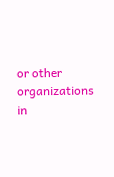or other organizations in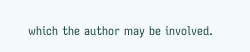which the author may be involved.